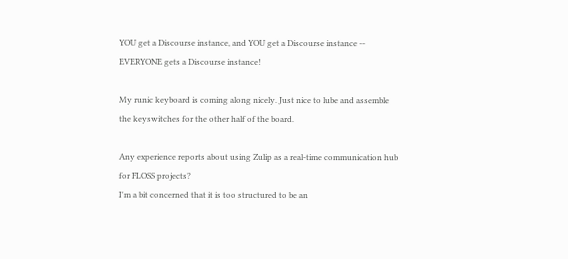YOU get a Discourse instance, and YOU get a Discourse instance -- EVERYONE gets a Discourse instance!

My runic keyboard is coming along nicely. Just nice to lube and assemble the keyswitches for the other half of the board.

Any experience reports about using Zulip as a real-time communication hub for FLOSS projects?
I'm a bit concerned that it is too structured to be an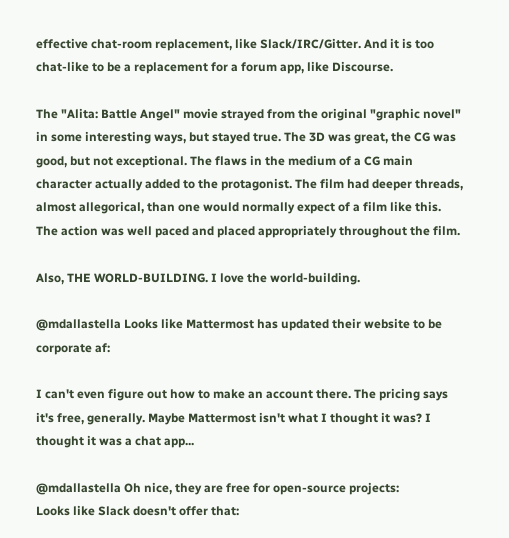effective chat-room replacement, like Slack/IRC/Gitter. And it is too chat-like to be a replacement for a forum app, like Discourse.

The "Alita: Battle Angel" movie strayed from the original "graphic novel" in some interesting ways, but stayed true. The 3D was great, the CG was good, but not exceptional. The flaws in the medium of a CG main character actually added to the protagonist. The film had deeper threads, almost allegorical, than one would normally expect of a film like this. The action was well paced and placed appropriately throughout the film.

Also, THE WORLD-BUILDING. I love the world-building.

@mdallastella Looks like Mattermost has updated their website to be corporate af:

I can't even figure out how to make an account there. The pricing says it's free, generally. Maybe Mattermost isn't what I thought it was? I thought it was a chat app...

@mdallastella Oh nice, they are free for open-source projects:
Looks like Slack doesn't offer that: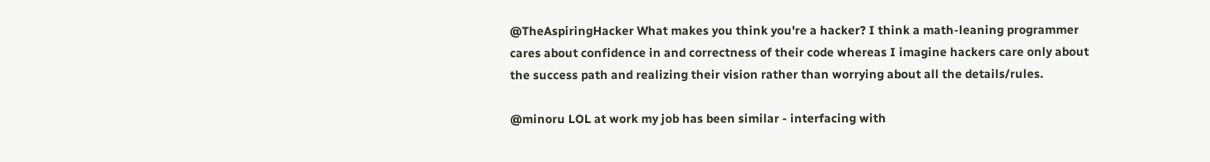@TheAspiringHacker What makes you think you're a hacker? I think a math-leaning programmer cares about confidence in and correctness of their code whereas I imagine hackers care only about the success path and realizing their vision rather than worrying about all the details/rules.

@minoru LOL at work my job has been similar - interfacing with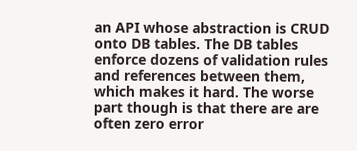an API whose abstraction is CRUD onto DB tables. The DB tables enforce dozens of validation rules and references between them, which makes it hard. The worse part though is that there are are often zero error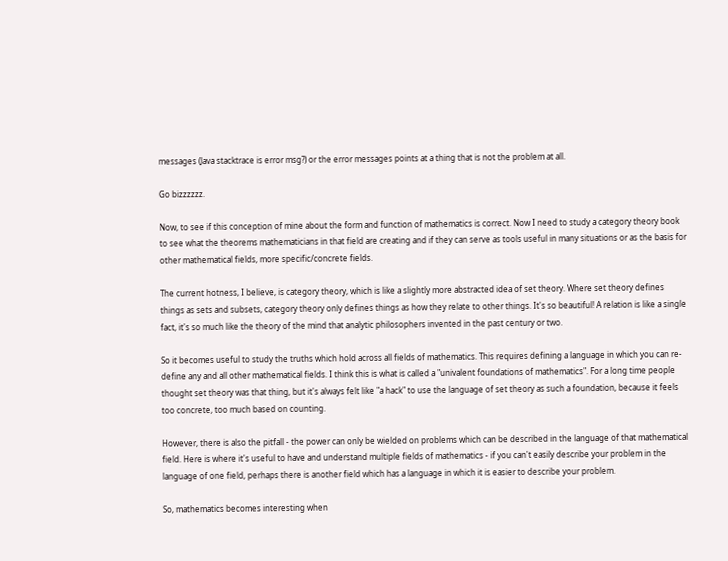messages (Java stacktrace is error msg?) or the error messages points at a thing that is not the problem at all.

Go bizzzzzz.

Now, to see if this conception of mine about the form and function of mathematics is correct. Now I need to study a category theory book to see what the theorems mathematicians in that field are creating and if they can serve as tools useful in many situations or as the basis for other mathematical fields, more specific/concrete fields.

The current hotness, I believe, is category theory, which is like a slightly more abstracted idea of set theory. Where set theory defines things as sets and subsets, category theory only defines things as how they relate to other things. It's so beautiful! A relation is like a single fact, it's so much like the theory of the mind that analytic philosophers invented in the past century or two.

So it becomes useful to study the truths which hold across all fields of mathematics. This requires defining a language in which you can re-define any and all other mathematical fields. I think this is what is called a "univalent foundations of mathematics". For a long time people thought set theory was that thing, but it's always felt like "a hack" to use the language of set theory as such a foundation, because it feels too concrete, too much based on counting.

However, there is also the pitfall - the power can only be wielded on problems which can be described in the language of that mathematical field. Here is where it's useful to have and understand multiple fields of mathematics - if you can't easily describe your problem in the language of one field, perhaps there is another field which has a language in which it is easier to describe your problem.

So, mathematics becomes interesting when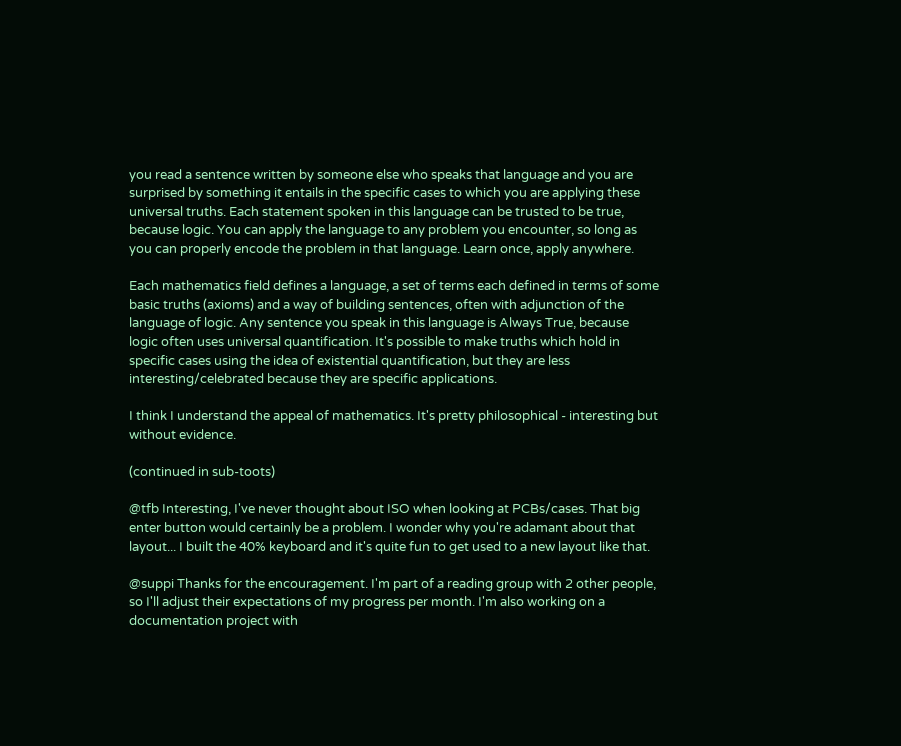you read a sentence written by someone else who speaks that language and you are surprised by something it entails in the specific cases to which you are applying these universal truths. Each statement spoken in this language can be trusted to be true, because logic. You can apply the language to any problem you encounter, so long as you can properly encode the problem in that language. Learn once, apply anywhere.

Each mathematics field defines a language, a set of terms each defined in terms of some basic truths (axioms) and a way of building sentences, often with adjunction of the language of logic. Any sentence you speak in this language is Always True, because logic often uses universal quantification. It's possible to make truths which hold in specific cases using the idea of existential quantification, but they are less interesting/celebrated because they are specific applications.

I think I understand the appeal of mathematics. It's pretty philosophical - interesting but without evidence.

(continued in sub-toots)

@tfb Interesting, I've never thought about ISO when looking at PCBs/cases. That big enter button would certainly be a problem. I wonder why you're adamant about that layout... I built the 40% keyboard and it's quite fun to get used to a new layout like that.

@suppi Thanks for the encouragement. I'm part of a reading group with 2 other people, so I'll adjust their expectations of my progress per month. I'm also working on a documentation project with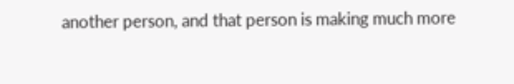another person, and that person is making much more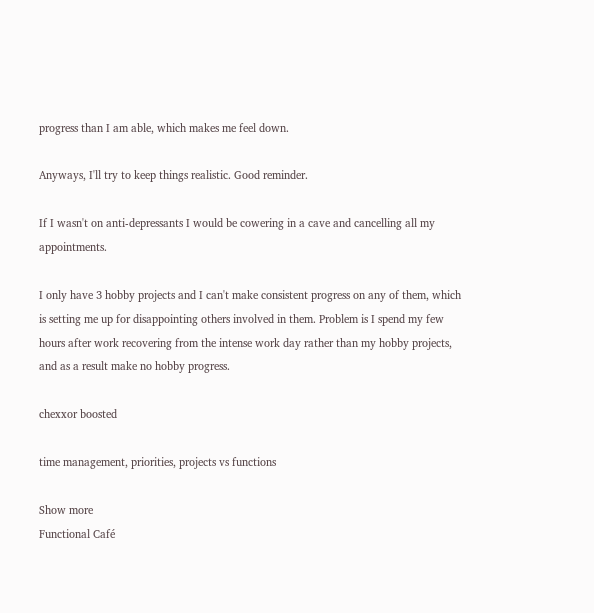progress than I am able, which makes me feel down.

Anyways, I'll try to keep things realistic. Good reminder.

If I wasn't on anti-depressants I would be cowering in a cave and cancelling all my appointments.

I only have 3 hobby projects and I can't make consistent progress on any of them, which is setting me up for disappointing others involved in them. Problem is I spend my few hours after work recovering from the intense work day rather than my hobby projects, and as a result make no hobby progress.

chexxor boosted

time management, priorities, projects vs functions

Show more
Functional Café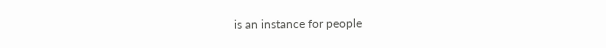is an instance for people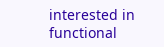interested in functional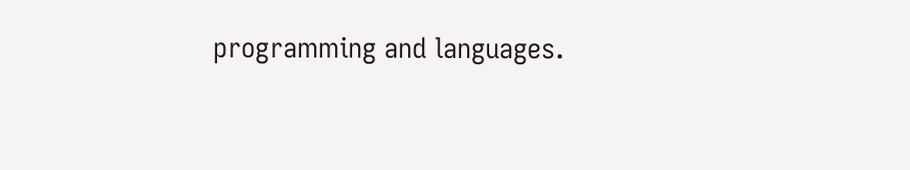programming and languages.